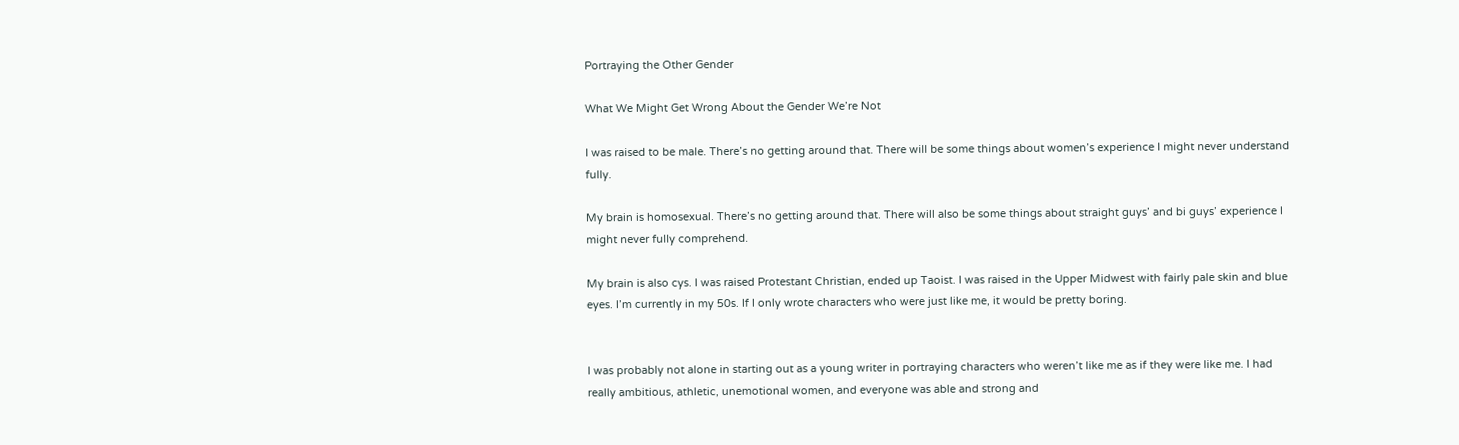Portraying the Other Gender

What We Might Get Wrong About the Gender We’re Not

I was raised to be male. There’s no getting around that. There will be some things about women’s experience I might never understand fully.

My brain is homosexual. There’s no getting around that. There will also be some things about straight guys’ and bi guys’ experience I might never fully comprehend.

My brain is also cys. I was raised Protestant Christian, ended up Taoist. I was raised in the Upper Midwest with fairly pale skin and blue eyes. I’m currently in my 50s. If I only wrote characters who were just like me, it would be pretty boring.


I was probably not alone in starting out as a young writer in portraying characters who weren’t like me as if they were like me. I had really ambitious, athletic, unemotional women, and everyone was able and strong and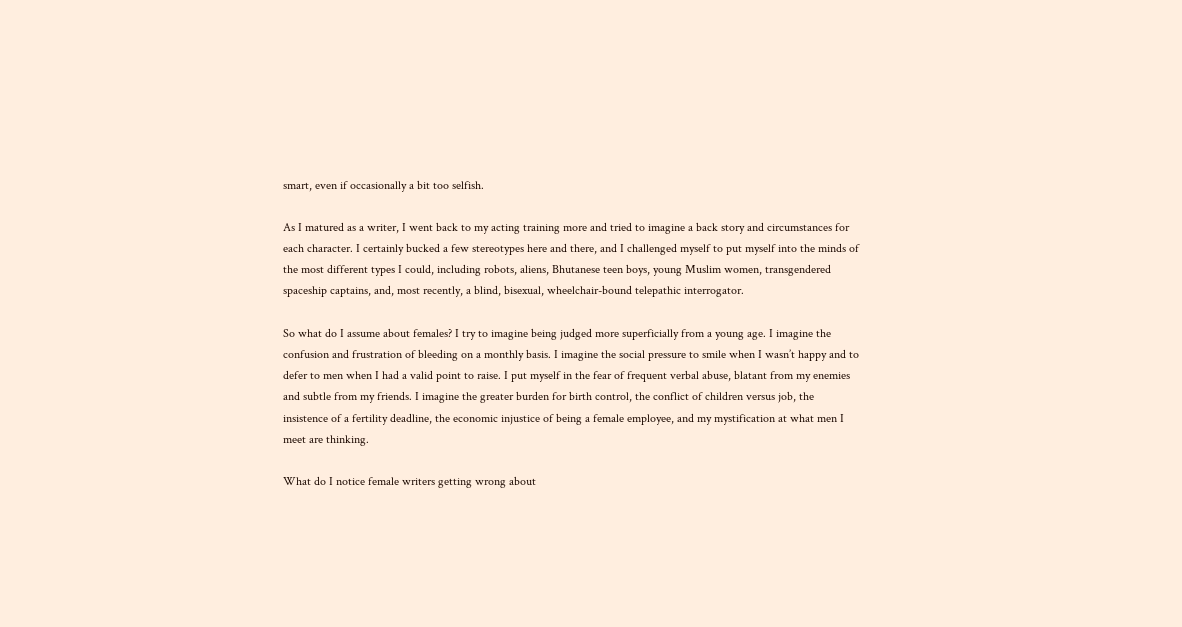smart, even if occasionally a bit too selfish.

As I matured as a writer, I went back to my acting training more and tried to imagine a back story and circumstances for each character. I certainly bucked a few stereotypes here and there, and I challenged myself to put myself into the minds of the most different types I could, including robots, aliens, Bhutanese teen boys, young Muslim women, transgendered spaceship captains, and, most recently, a blind, bisexual, wheelchair-bound telepathic interrogator.

So what do I assume about females? I try to imagine being judged more superficially from a young age. I imagine the confusion and frustration of bleeding on a monthly basis. I imagine the social pressure to smile when I wasn’t happy and to defer to men when I had a valid point to raise. I put myself in the fear of frequent verbal abuse, blatant from my enemies and subtle from my friends. I imagine the greater burden for birth control, the conflict of children versus job, the insistence of a fertility deadline, the economic injustice of being a female employee, and my mystification at what men I meet are thinking.

What do I notice female writers getting wrong about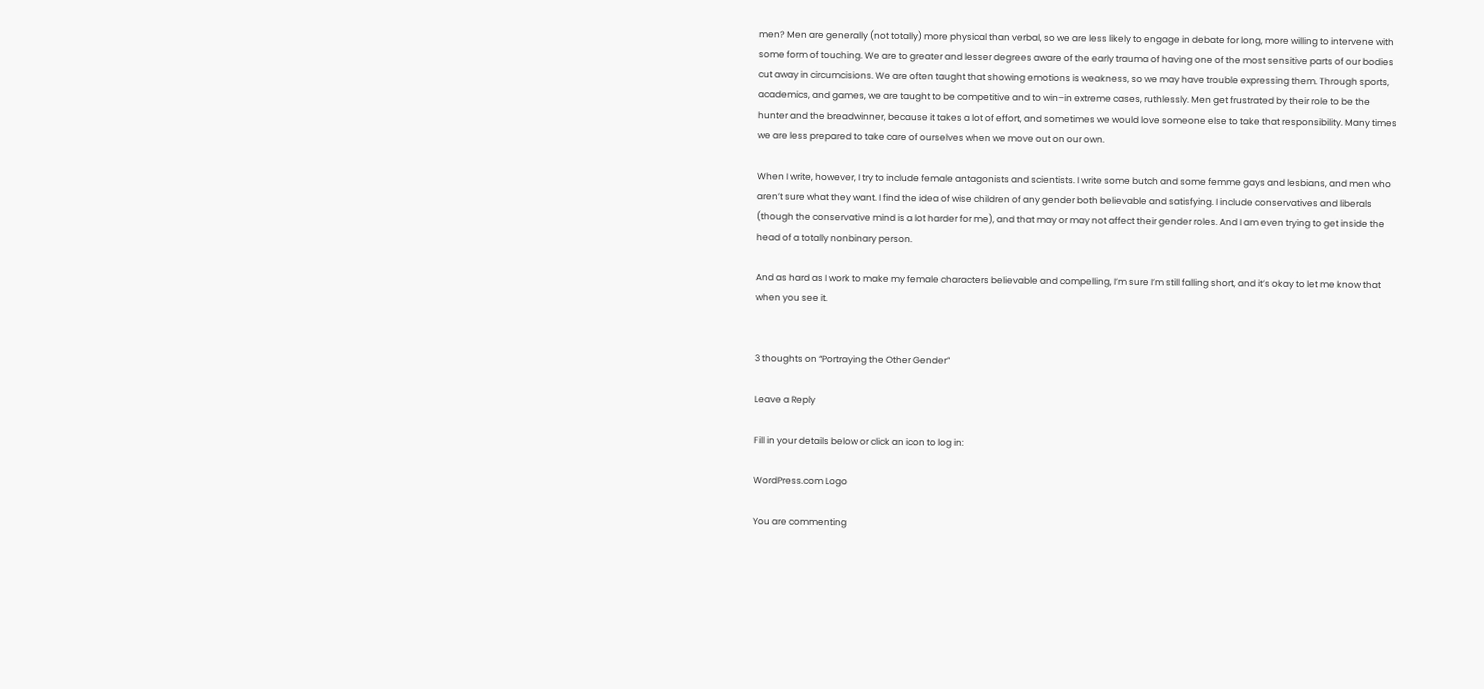men? Men are generally (not totally) more physical than verbal, so we are less likely to engage in debate for long, more willing to intervene with some form of touching. We are to greater and lesser degrees aware of the early trauma of having one of the most sensitive parts of our bodies cut away in circumcisions. We are often taught that showing emotions is weakness, so we may have trouble expressing them. Through sports, academics, and games, we are taught to be competitive and to win–in extreme cases, ruthlessly. Men get frustrated by their role to be the hunter and the breadwinner, because it takes a lot of effort, and sometimes we would love someone else to take that responsibility. Many times we are less prepared to take care of ourselves when we move out on our own.

When I write, however, I try to include female antagonists and scientists. I write some butch and some femme gays and lesbians, and men who aren’t sure what they want. I find the idea of wise children of any gender both believable and satisfying. I include conservatives and liberals (though the conservative mind is a lot harder for me), and that may or may not affect their gender roles. And I am even trying to get inside the head of a totally nonbinary person.

And as hard as I work to make my female characters believable and compelling, I’m sure I’m still falling short, and it’s okay to let me know that when you see it.


3 thoughts on “Portraying the Other Gender”

Leave a Reply

Fill in your details below or click an icon to log in:

WordPress.com Logo

You are commenting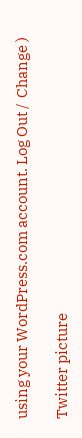using your WordPress.com account. Log Out /  Change )

Twitter picture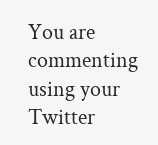You are commenting using your Twitter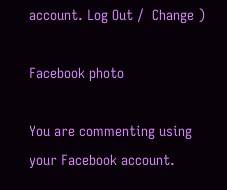account. Log Out /  Change )

Facebook photo

You are commenting using your Facebook account.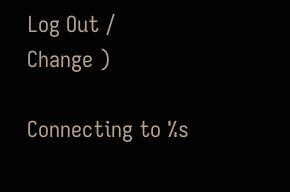Log Out /  Change )

Connecting to %s